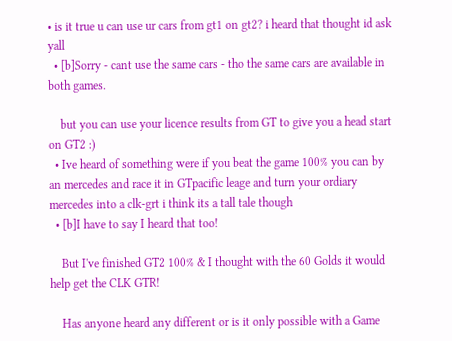• is it true u can use ur cars from gt1 on gt2? i heard that thought id ask yall
  • [b]Sorry - cant use the same cars - tho the same cars are available in both games.

    but you can use your licence results from GT to give you a head start on GT2 :)
  • Ive heard of something were if you beat the game 100% you can by an mercedes and race it in GTpacific leage and turn your ordiary mercedes into a clk-grt i think its a tall tale though
  • [b]I have to say I heard that too!

    But I've finished GT2 100% & I thought with the 60 Golds it would help get the CLK GTR!

    Has anyone heard any different or is it only possible with a Game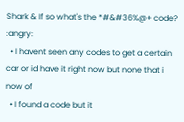Shark & If so what's the *#&#36%@+ code? :angry:
  • I havent seen any codes to get a certain car or id have it right now but none that i now of
  • I found a code but it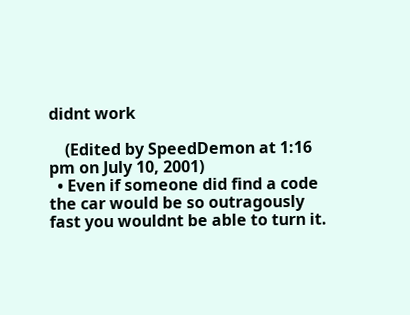didnt work

    (Edited by SpeedDemon at 1:16 pm on July 10, 2001)
  • Even if someone did find a code the car would be so outragously fast you wouldnt be able to turn it.